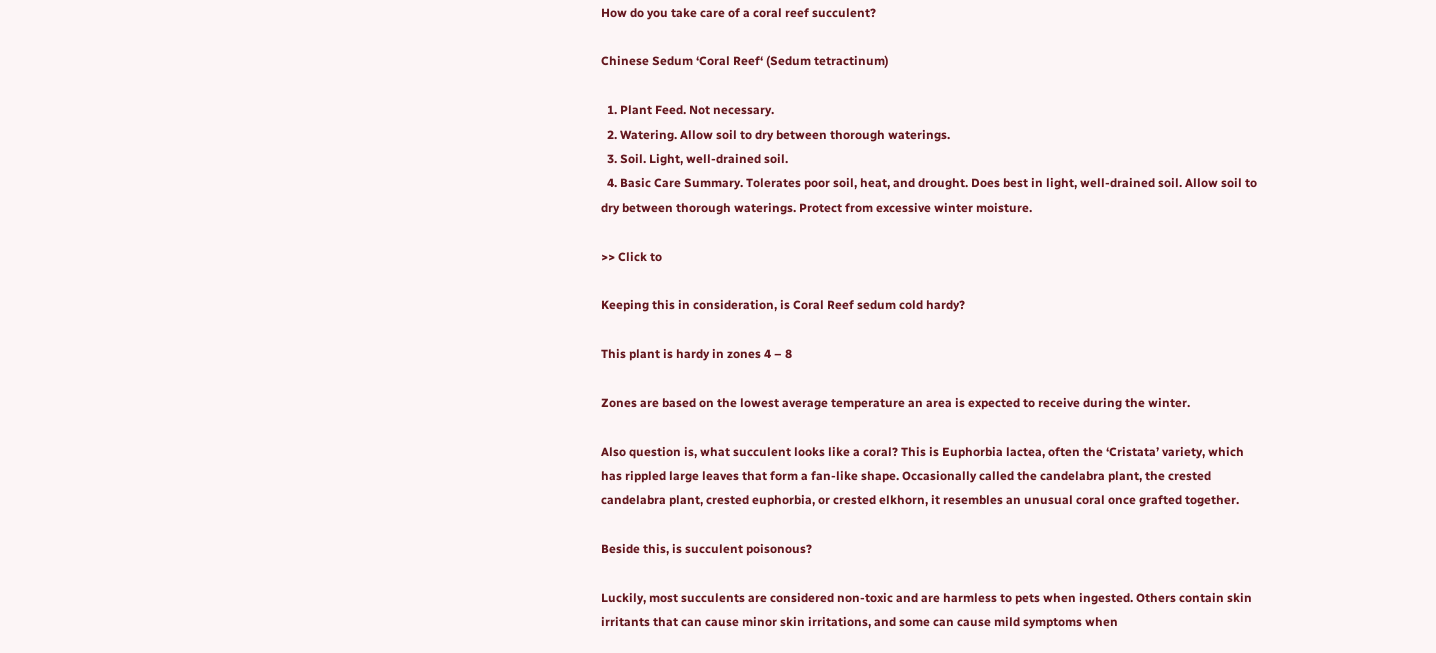How do you take care of a coral reef succulent?

Chinese Sedum ‘Coral Reef‘ (Sedum tetractinum)

  1. Plant Feed. Not necessary.
  2. Watering. Allow soil to dry between thorough waterings.
  3. Soil. Light, well-drained soil.
  4. Basic Care Summary. Tolerates poor soil, heat, and drought. Does best in light, well-drained soil. Allow soil to dry between thorough waterings. Protect from excessive winter moisture.

>> Click to

Keeping this in consideration, is Coral Reef sedum cold hardy?

This plant is hardy in zones 4 – 8

Zones are based on the lowest average temperature an area is expected to receive during the winter.

Also question is, what succulent looks like a coral? This is Euphorbia lactea, often the ‘Cristata’ variety, which has rippled large leaves that form a fan-like shape. Occasionally called the candelabra plant, the crested candelabra plant, crested euphorbia, or crested elkhorn, it resembles an unusual coral once grafted together.

Beside this, is succulent poisonous?

Luckily, most succulents are considered non-toxic and are harmless to pets when ingested. Others contain skin irritants that can cause minor skin irritations, and some can cause mild symptoms when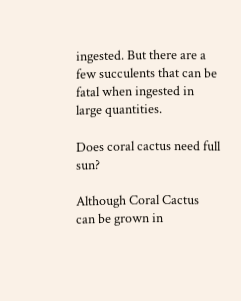ingested. But there are a few succulents that can be fatal when ingested in large quantities.

Does coral cactus need full sun?

Although Coral Cactus can be grown in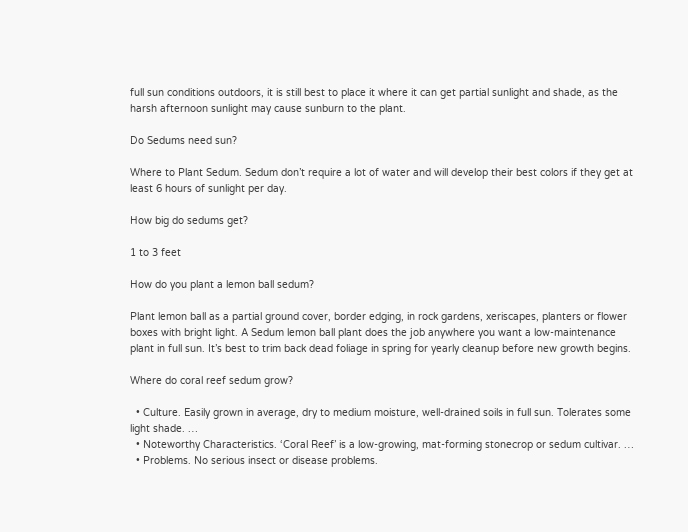full sun conditions outdoors, it is still best to place it where it can get partial sunlight and shade, as the harsh afternoon sunlight may cause sunburn to the plant.

Do Sedums need sun?

Where to Plant Sedum. Sedum don’t require a lot of water and will develop their best colors if they get at least 6 hours of sunlight per day.

How big do sedums get?

1 to 3 feet

How do you plant a lemon ball sedum?

Plant lemon ball as a partial ground cover, border edging, in rock gardens, xeriscapes, planters or flower boxes with bright light. A Sedum lemon ball plant does the job anywhere you want a low-maintenance plant in full sun. It’s best to trim back dead foliage in spring for yearly cleanup before new growth begins.

Where do coral reef sedum grow?

  • Culture. Easily grown in average, dry to medium moisture, well-drained soils in full sun. Tolerates some light shade. …
  • Noteworthy Characteristics. ‘Coral Reef’ is a low-growing, mat-forming stonecrop or sedum cultivar. …
  • Problems. No serious insect or disease problems.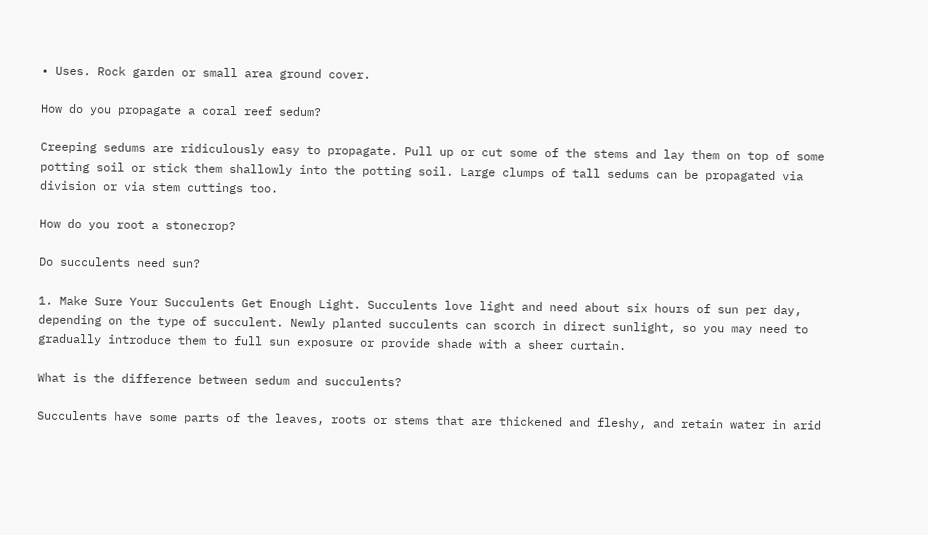• Uses. Rock garden or small area ground cover.

How do you propagate a coral reef sedum?

Creeping sedums are ridiculously easy to propagate. Pull up or cut some of the stems and lay them on top of some potting soil or stick them shallowly into the potting soil. Large clumps of tall sedums can be propagated via division or via stem cuttings too.

How do you root a stonecrop?

Do succulents need sun?

1. Make Sure Your Succulents Get Enough Light. Succulents love light and need about six hours of sun per day, depending on the type of succulent. Newly planted succulents can scorch in direct sunlight, so you may need to gradually introduce them to full sun exposure or provide shade with a sheer curtain.

What is the difference between sedum and succulents?

Succulents have some parts of the leaves, roots or stems that are thickened and fleshy, and retain water in arid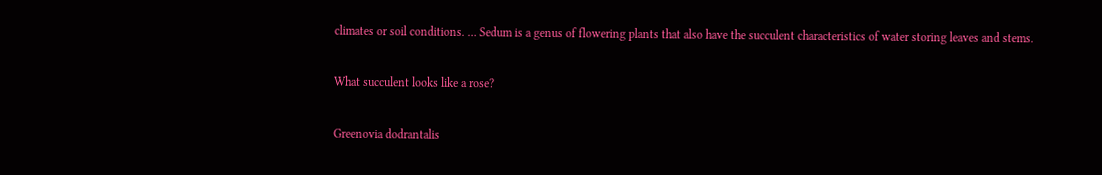climates or soil conditions. … Sedum is a genus of flowering plants that also have the succulent characteristics of water storing leaves and stems.

What succulent looks like a rose?

Greenovia dodrantalis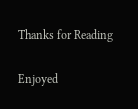Thanks for Reading

Enjoyed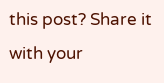this post? Share it with your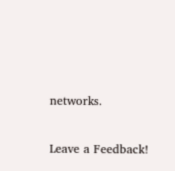networks.

Leave a Feedback!